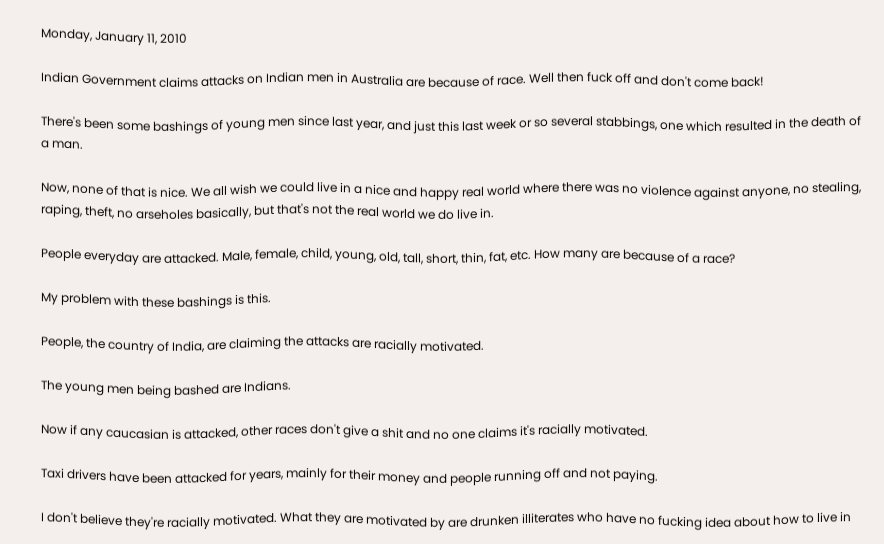Monday, January 11, 2010

Indian Government claims attacks on Indian men in Australia are because of race. Well then fuck off and don't come back!

There's been some bashings of young men since last year, and just this last week or so several stabbings, one which resulted in the death of a man.

Now, none of that is nice. We all wish we could live in a nice and happy real world where there was no violence against anyone, no stealing, raping, theft, no arseholes basically, but that's not the real world we do live in.

People everyday are attacked. Male, female, child, young, old, tall, short, thin, fat, etc. How many are because of a race?

My problem with these bashings is this.

People, the country of India, are claiming the attacks are racially motivated.

The young men being bashed are Indians.

Now if any caucasian is attacked, other races don't give a shit and no one claims it's racially motivated.

Taxi drivers have been attacked for years, mainly for their money and people running off and not paying.

I don't believe they're racially motivated. What they are motivated by are drunken illiterates who have no fucking idea about how to live in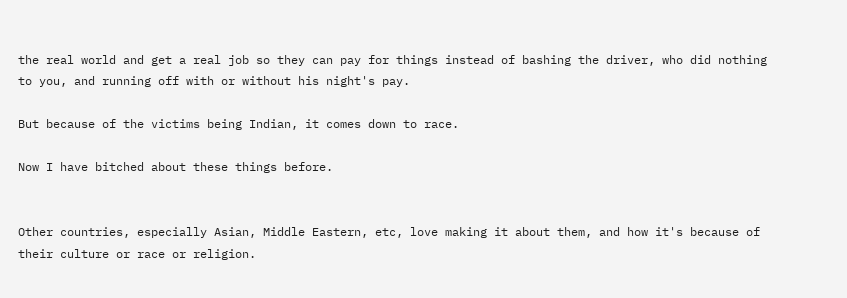the real world and get a real job so they can pay for things instead of bashing the driver, who did nothing to you, and running off with or without his night's pay.

But because of the victims being Indian, it comes down to race.

Now I have bitched about these things before.


Other countries, especially Asian, Middle Eastern, etc, love making it about them, and how it's because of their culture or race or religion.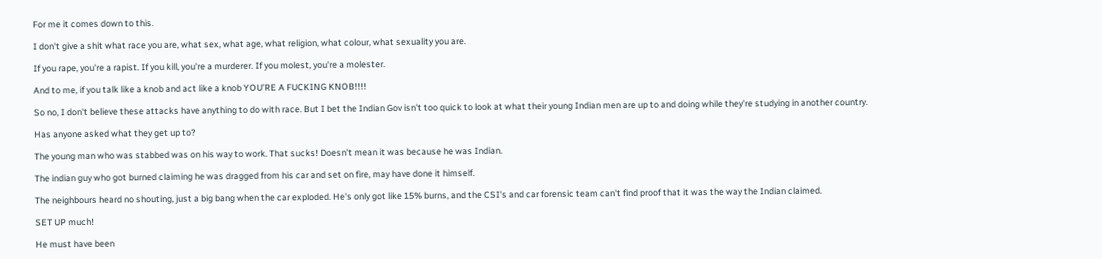For me it comes down to this.

I don't give a shit what race you are, what sex, what age, what religion, what colour, what sexuality you are.

If you rape, you're a rapist. If you kill, you're a murderer. If you molest, you're a molester.

And to me, if you talk like a knob and act like a knob YOU'RE A FUCKING KNOB!!!!

So no, I don't believe these attacks have anything to do with race. But I bet the Indian Gov isn't too quick to look at what their young Indian men are up to and doing while they're studying in another country.

Has anyone asked what they get up to?

The young man who was stabbed was on his way to work. That sucks! Doesn't mean it was because he was Indian.

The indian guy who got burned claiming he was dragged from his car and set on fire, may have done it himself.

The neighbours heard no shouting, just a big bang when the car exploded. He's only got like 15% burns, and the CSI's and car forensic team can't find proof that it was the way the Indian claimed.

SET UP much!

He must have been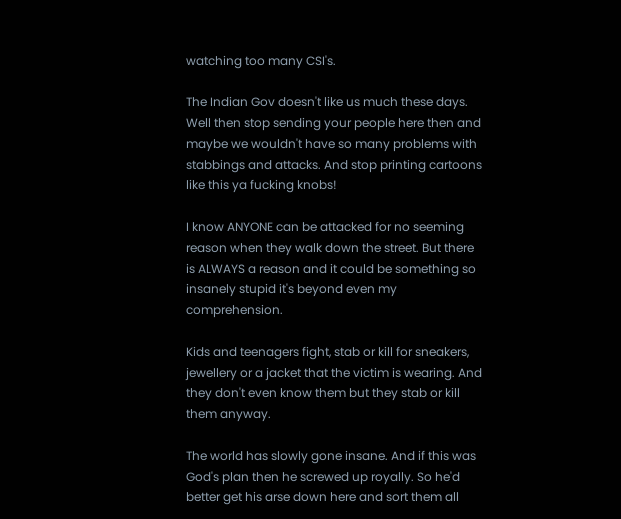watching too many CSI's.

The Indian Gov doesn't like us much these days. Well then stop sending your people here then and maybe we wouldn't have so many problems with stabbings and attacks. And stop printing cartoons like this ya fucking knobs!

I know ANYONE can be attacked for no seeming reason when they walk down the street. But there is ALWAYS a reason and it could be something so insanely stupid it's beyond even my comprehension.

Kids and teenagers fight, stab or kill for sneakers, jewellery or a jacket that the victim is wearing. And they don't even know them but they stab or kill them anyway.

The world has slowly gone insane. And if this was God's plan then he screwed up royally. So he'd better get his arse down here and sort them all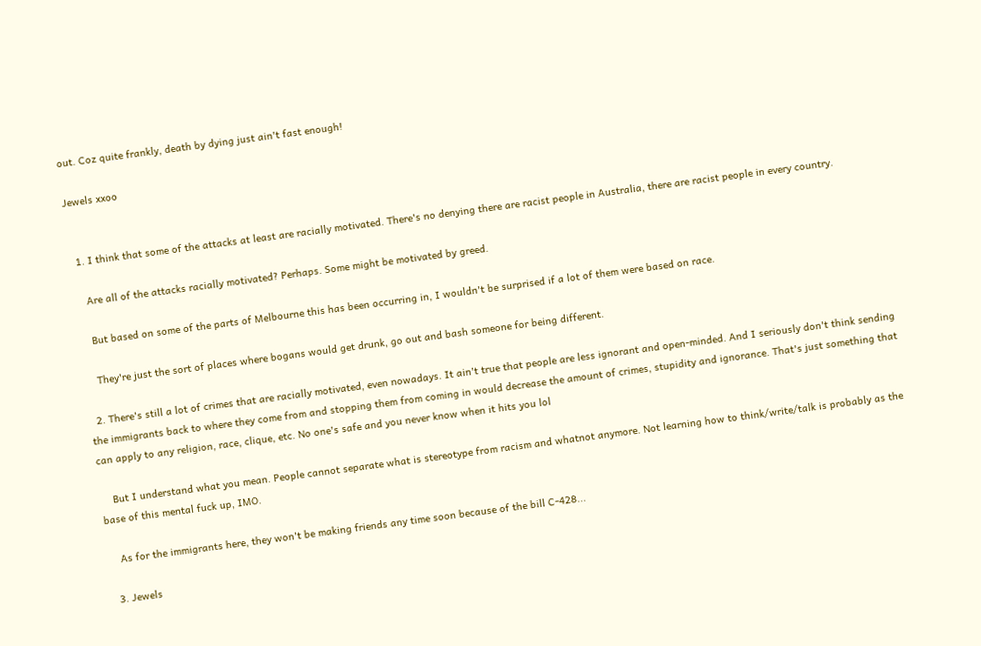out. Coz quite frankly, death by dying just ain't fast enough!

Jewels xxoo


  1. I think that some of the attacks at least are racially motivated. There's no denying there are racist people in Australia, there are racist people in every country.

    Are all of the attacks racially motivated? Perhaps. Some might be motivated by greed.

    But based on some of the parts of Melbourne this has been occurring in, I wouldn't be surprised if a lot of them were based on race.

    They're just the sort of places where bogans would get drunk, go out and bash someone for being different.

  2. There's still a lot of crimes that are racially motivated, even nowadays. It ain't true that people are less ignorant and open-minded. And I seriously don't think sending the immigrants back to where they come from and stopping them from coming in would decrease the amount of crimes, stupidity and ignorance. That's just something that can apply to any religion, race, clique, etc. No one's safe and you never know when it hits you lol

    But I understand what you mean. People cannot separate what is stereotype from racism and whatnot anymore. Not learning how to think/write/talk is probably as the base of this mental fuck up, IMO.

    As for the immigrants here, they won't be making friends any time soon because of the bill C-428...

  3. Jewels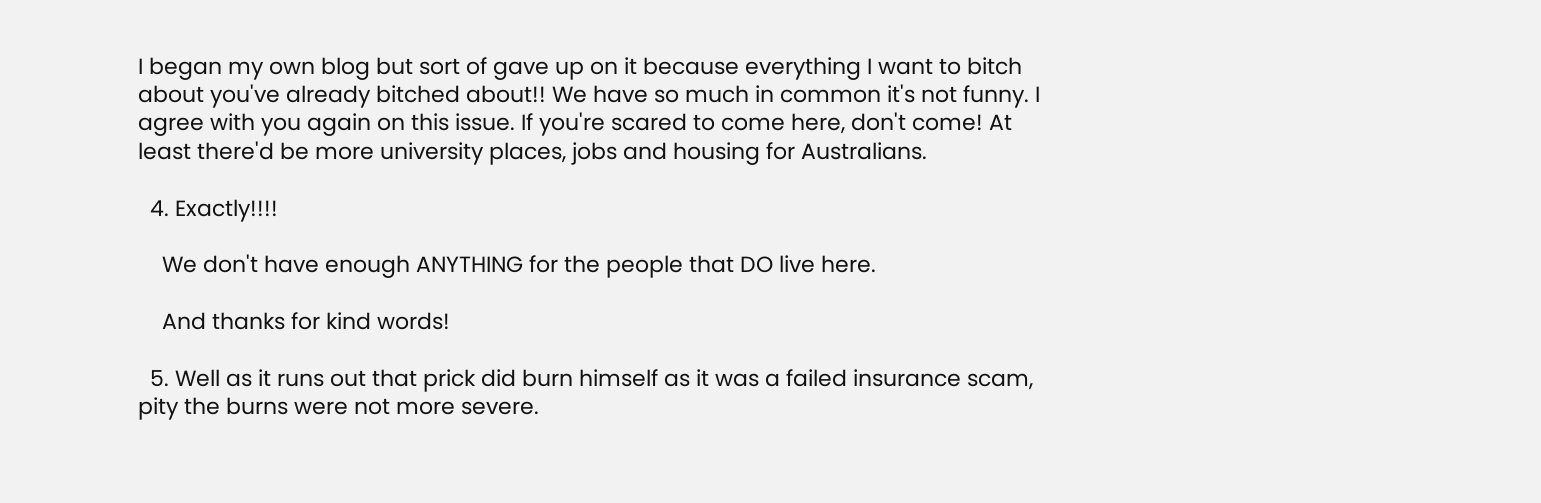I began my own blog but sort of gave up on it because everything I want to bitch about you've already bitched about!! We have so much in common it's not funny. I agree with you again on this issue. If you're scared to come here, don't come! At least there'd be more university places, jobs and housing for Australians.

  4. Exactly!!!!

    We don't have enough ANYTHING for the people that DO live here.

    And thanks for kind words!

  5. Well as it runs out that prick did burn himself as it was a failed insurance scam, pity the burns were not more severe.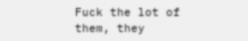Fuck the lot of them, they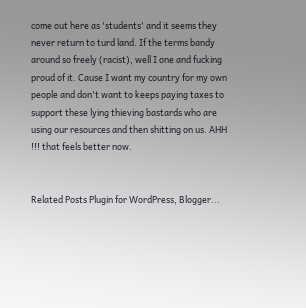come out here as 'students' and it seems they never return to turd land. If the terms bandy around so freely (racist), well I one and fucking proud of it. Cause I want my country for my own people and don't want to keeps paying taxes to support these lying thieving bastards who are using our resources and then shitting on us. AHH !!! that feels better now.


Related Posts Plugin for WordPress, Blogger...